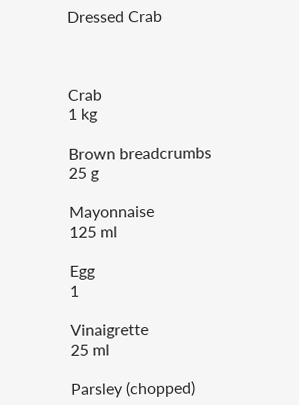Dressed Crab



Crab                                                                         1 kg

Brown breadcrumbs                                                25 g

Mayonnaise                                                             125 ml

Egg                                                                          1

Vinaigrette                                                               25 ml

Parsley (chopped)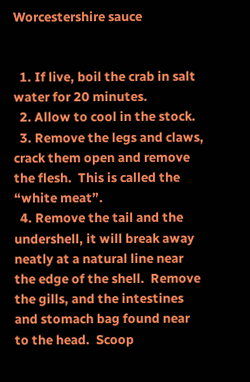Worcestershire sauce


  1. If live, boil the crab in salt water for 20 minutes.
  2. Allow to cool in the stock.
  3. Remove the legs and claws, crack them open and remove the flesh.  This is called the “white meat”.
  4. Remove the tail and the undershell, it will break away neatly at a natural line near the edge of the shell.  Remove the gills, and the intestines and stomach bag found near to the head.  Scoop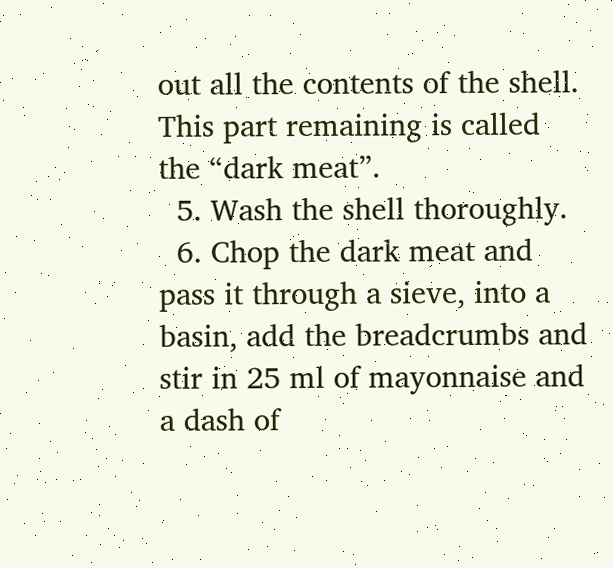out all the contents of the shell.  This part remaining is called the “dark meat”.
  5. Wash the shell thoroughly.
  6. Chop the dark meat and pass it through a sieve, into a basin, add the breadcrumbs and stir in 25 ml of mayonnaise and a dash of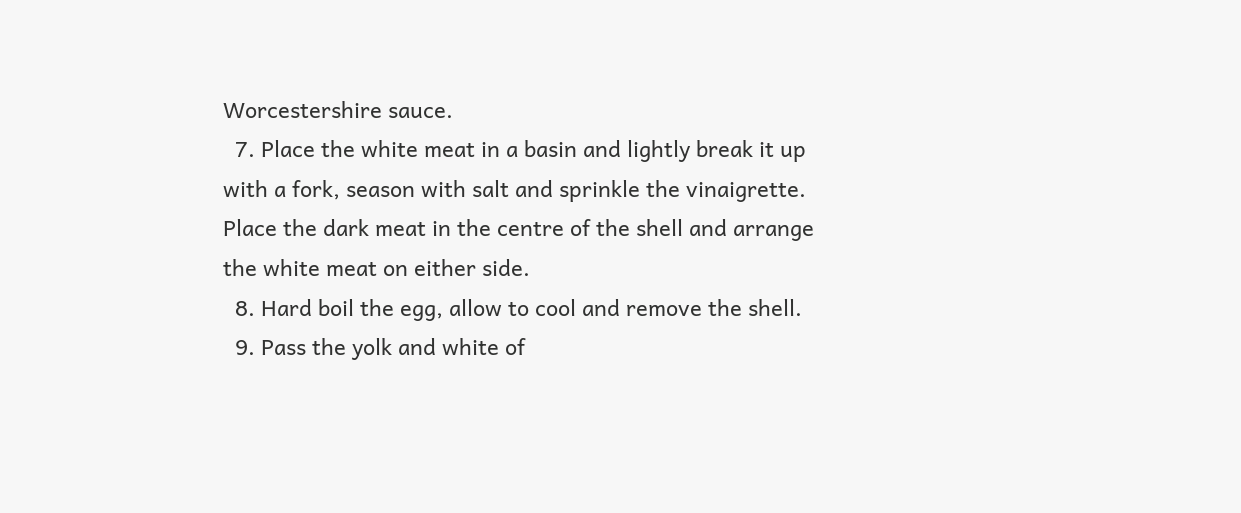Worcestershire sauce.
  7. Place the white meat in a basin and lightly break it up with a fork, season with salt and sprinkle the vinaigrette.  Place the dark meat in the centre of the shell and arrange the white meat on either side.
  8. Hard boil the egg, allow to cool and remove the shell.
  9. Pass the yolk and white of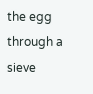the egg through a sieve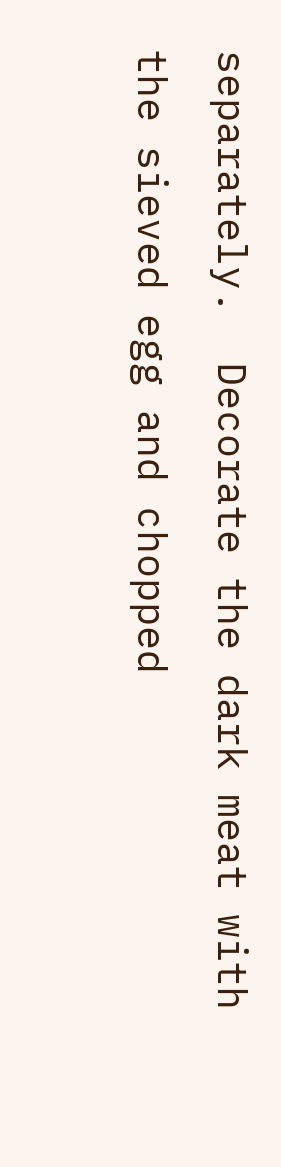separately.  Decorate the dark meat with the sieved egg and chopped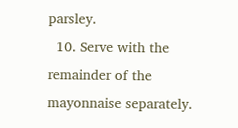parsley.
  10. Serve with the remainder of the mayonnaise separately.